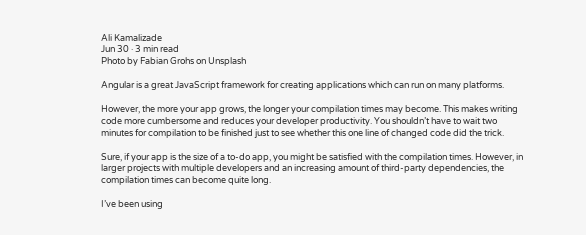Ali Kamalizade
Jun 30 · 3 min read
Photo by Fabian Grohs on Unsplash

Angular is a great JavaScript framework for creating applications which can run on many platforms.

However, the more your app grows, the longer your compilation times may become. This makes writing code more cumbersome and reduces your developer productivity. You shouldn’t have to wait two minutes for compilation to be finished just to see whether this one line of changed code did the trick.

Sure, if your app is the size of a to-do app, you might be satisfied with the compilation times. However, in larger projects with multiple developers and an increasing amount of third-party dependencies, the compilation times can become quite long.

I’ve been using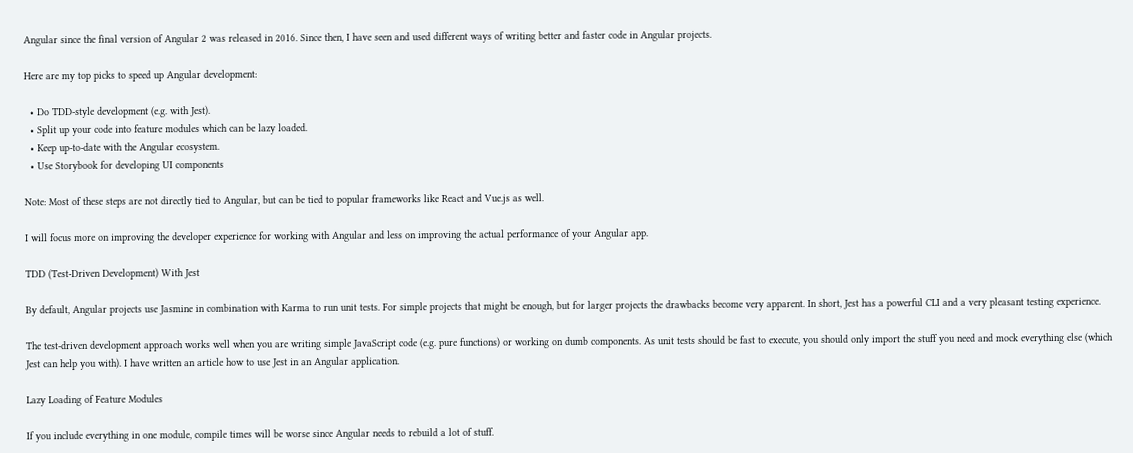Angular since the final version of Angular 2 was released in 2016. Since then, I have seen and used different ways of writing better and faster code in Angular projects.

Here are my top picks to speed up Angular development:

  • Do TDD-style development (e.g. with Jest).
  • Split up your code into feature modules which can be lazy loaded.
  • Keep up-to-date with the Angular ecosystem.
  • Use Storybook for developing UI components

Note: Most of these steps are not directly tied to Angular, but can be tied to popular frameworks like React and Vue.js as well.

I will focus more on improving the developer experience for working with Angular and less on improving the actual performance of your Angular app.

TDD (Test-Driven Development) With Jest

By default, Angular projects use Jasmine in combination with Karma to run unit tests. For simple projects that might be enough, but for larger projects the drawbacks become very apparent. In short, Jest has a powerful CLI and a very pleasant testing experience.

The test-driven development approach works well when you are writing simple JavaScript code (e.g. pure functions) or working on dumb components. As unit tests should be fast to execute, you should only import the stuff you need and mock everything else (which Jest can help you with). I have written an article how to use Jest in an Angular application.

Lazy Loading of Feature Modules

If you include everything in one module, compile times will be worse since Angular needs to rebuild a lot of stuff.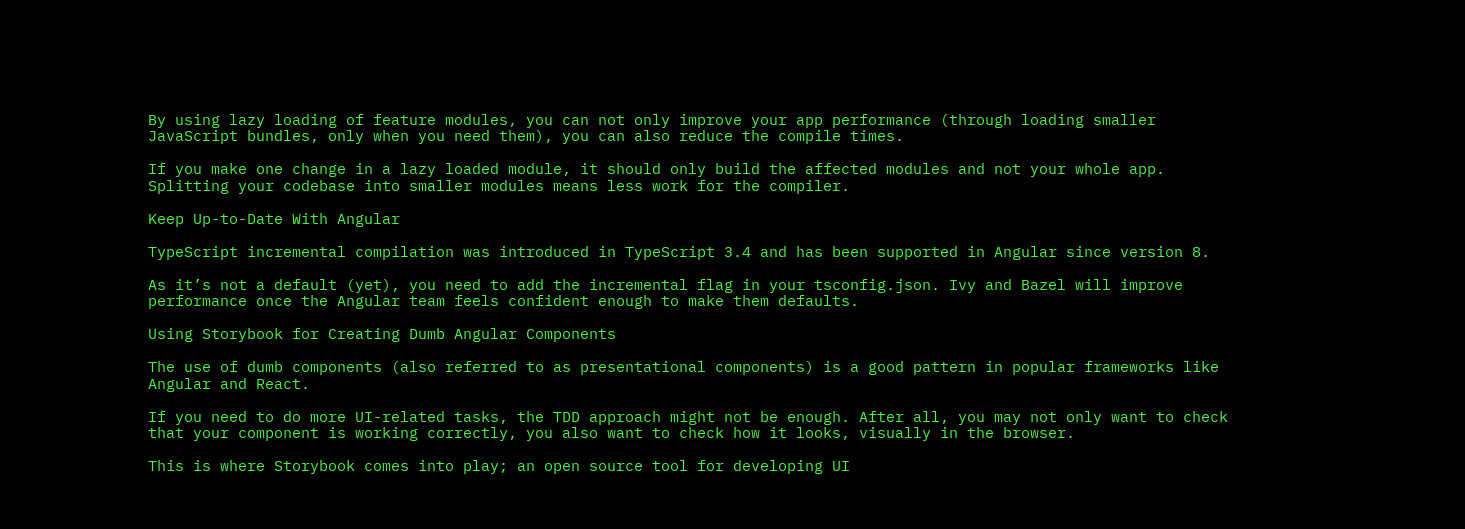By using lazy loading of feature modules, you can not only improve your app performance (through loading smaller JavaScript bundles, only when you need them), you can also reduce the compile times.

If you make one change in a lazy loaded module, it should only build the affected modules and not your whole app. Splitting your codebase into smaller modules means less work for the compiler.

Keep Up-to-Date With Angular

TypeScript incremental compilation was introduced in TypeScript 3.4 and has been supported in Angular since version 8.

As it’s not a default (yet), you need to add the incremental flag in your tsconfig.json. Ivy and Bazel will improve performance once the Angular team feels confident enough to make them defaults.

Using Storybook for Creating Dumb Angular Components

The use of dumb components (also referred to as presentational components) is a good pattern in popular frameworks like Angular and React.

If you need to do more UI-related tasks, the TDD approach might not be enough. After all, you may not only want to check that your component is working correctly, you also want to check how it looks, visually in the browser.

This is where Storybook comes into play; an open source tool for developing UI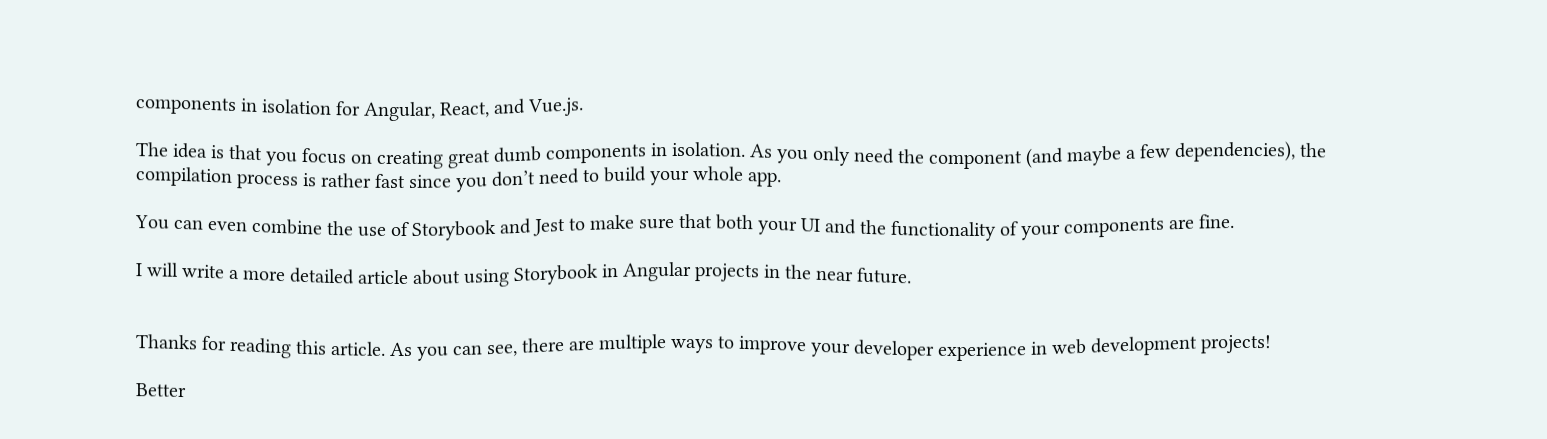components in isolation for Angular, React, and Vue.js.

The idea is that you focus on creating great dumb components in isolation. As you only need the component (and maybe a few dependencies), the compilation process is rather fast since you don’t need to build your whole app.

You can even combine the use of Storybook and Jest to make sure that both your UI and the functionality of your components are fine.

I will write a more detailed article about using Storybook in Angular projects in the near future.


Thanks for reading this article. As you can see, there are multiple ways to improve your developer experience in web development projects!

Better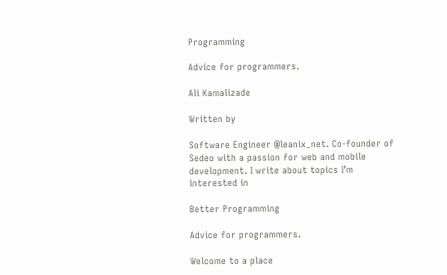Programming

Advice for programmers.

Ali Kamalizade

Written by

Software Engineer @leanix_net. Co-founder of Sedeo with a passion for web and mobile development. I write about topics I’m interested in

Better Programming

Advice for programmers.

Welcome to a place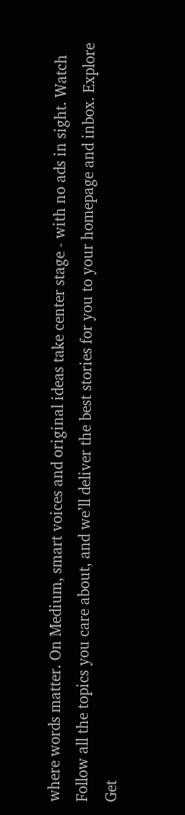where words matter. On Medium, smart voices and original ideas take center stage - with no ads in sight. Watch
Follow all the topics you care about, and we’ll deliver the best stories for you to your homepage and inbox. Explore
Get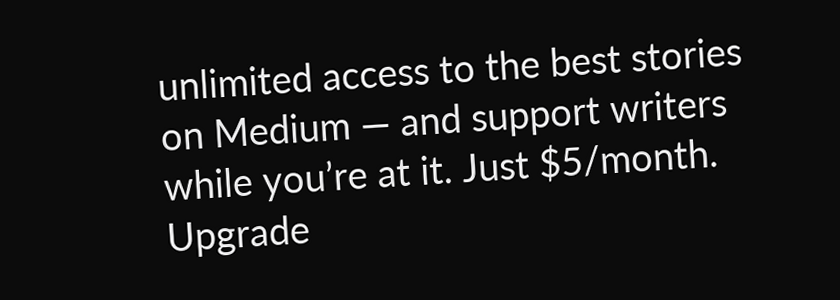unlimited access to the best stories on Medium — and support writers while you’re at it. Just $5/month. Upgrade